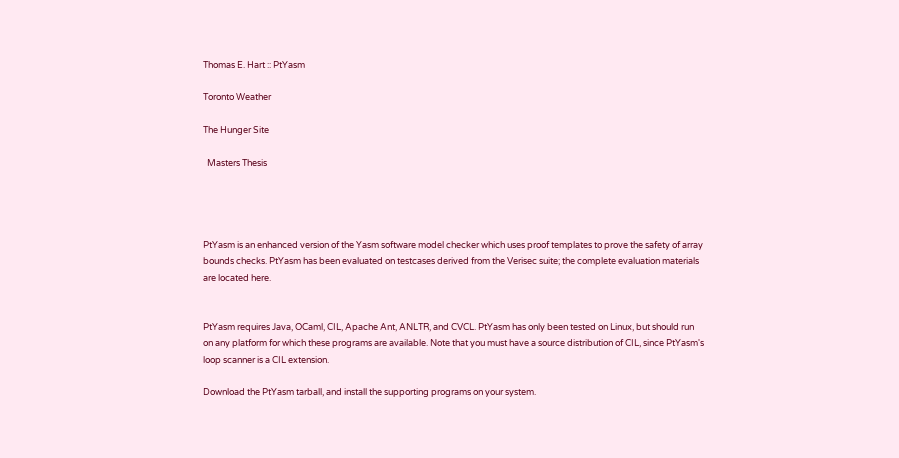Thomas E. Hart :: PtYasm

Toronto Weather

The Hunger Site

  Masters Thesis




PtYasm is an enhanced version of the Yasm software model checker which uses proof templates to prove the safety of array bounds checks. PtYasm has been evaluated on testcases derived from the Verisec suite; the complete evaluation materials are located here.


PtYasm requires Java, OCaml, CIL, Apache Ant, ANLTR, and CVCL. PtYasm has only been tested on Linux, but should run on any platform for which these programs are available. Note that you must have a source distribution of CIL, since PtYasm's loop scanner is a CIL extension.

Download the PtYasm tarball, and install the supporting programs on your system.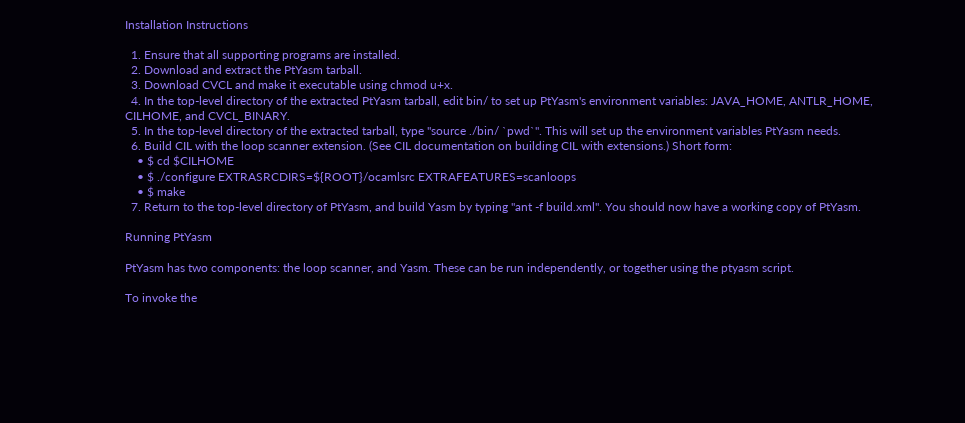Installation Instructions

  1. Ensure that all supporting programs are installed.
  2. Download and extract the PtYasm tarball.
  3. Download CVCL and make it executable using chmod u+x.
  4. In the top-level directory of the extracted PtYasm tarball, edit bin/ to set up PtYasm's environment variables: JAVA_HOME, ANTLR_HOME, CILHOME, and CVCL_BINARY.
  5. In the top-level directory of the extracted tarball, type "source ./bin/ `pwd`". This will set up the environment variables PtYasm needs.
  6. Build CIL with the loop scanner extension. (See CIL documentation on building CIL with extensions.) Short form:
    • $ cd $CILHOME
    • $ ./configure EXTRASRCDIRS=${ROOT}/ocamlsrc EXTRAFEATURES=scanloops
    • $ make
  7. Return to the top-level directory of PtYasm, and build Yasm by typing "ant -f build.xml". You should now have a working copy of PtYasm.

Running PtYasm

PtYasm has two components: the loop scanner, and Yasm. These can be run independently, or together using the ptyasm script.

To invoke the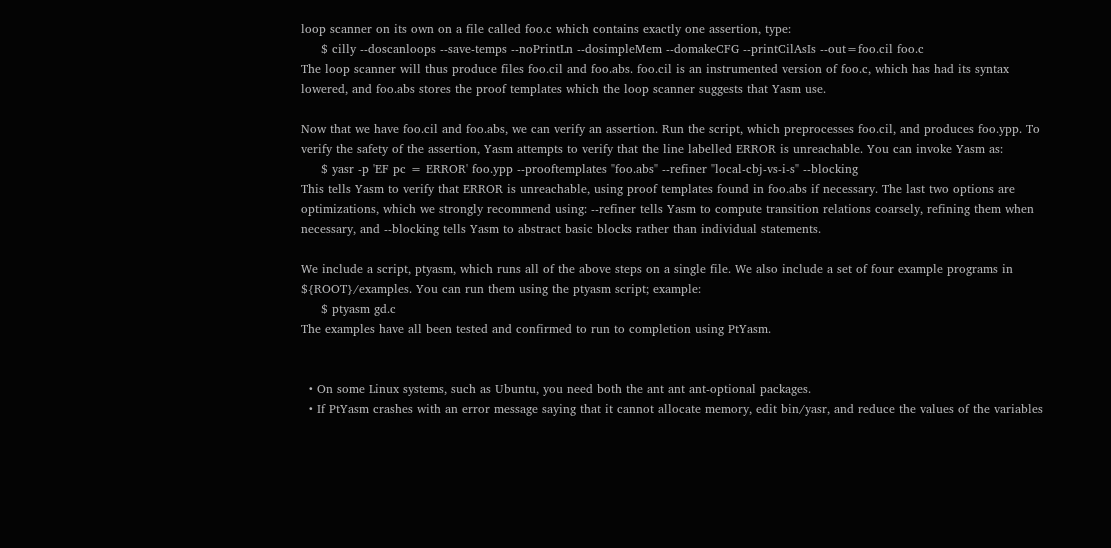loop scanner on its own on a file called foo.c which contains exactly one assertion, type:
     $ cilly --doscanloops --save-temps --noPrintLn --dosimpleMem --domakeCFG --printCilAsIs --out=foo.cil foo.c
The loop scanner will thus produce files foo.cil and foo.abs. foo.cil is an instrumented version of foo.c, which has had its syntax lowered, and foo.abs stores the proof templates which the loop scanner suggests that Yasm use.

Now that we have foo.cil and foo.abs, we can verify an assertion. Run the script, which preprocesses foo.cil, and produces foo.ypp. To verify the safety of the assertion, Yasm attempts to verify that the line labelled ERROR is unreachable. You can invoke Yasm as:
     $ yasr -p 'EF pc = ERROR' foo.ypp --prooftemplates "foo.abs" --refiner "local-cbj-vs-i-s" --blocking
This tells Yasm to verify that ERROR is unreachable, using proof templates found in foo.abs if necessary. The last two options are optimizations, which we strongly recommend using: --refiner tells Yasm to compute transition relations coarsely, refining them when necessary, and --blocking tells Yasm to abstract basic blocks rather than individual statements.

We include a script, ptyasm, which runs all of the above steps on a single file. We also include a set of four example programs in ${ROOT}/examples. You can run them using the ptyasm script; example:
     $ ptyasm gd.c
The examples have all been tested and confirmed to run to completion using PtYasm.


  • On some Linux systems, such as Ubuntu, you need both the ant ant ant-optional packages.
  • If PtYasm crashes with an error message saying that it cannot allocate memory, edit bin/yasr, and reduce the values of the variables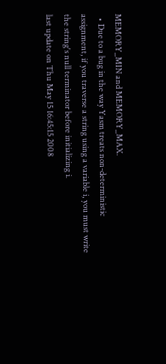MEMORY_MIN and MEMORY_MAX.
  • Due to a bug in the way Yasm treats non-deterministic assignment, if you traverse a string using a variable i, you must write the string's null terminator before initializing i.
last update on Thu May 15 16:45:15 2008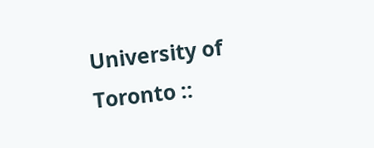University of Toronto ::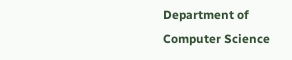Department of Computer Science